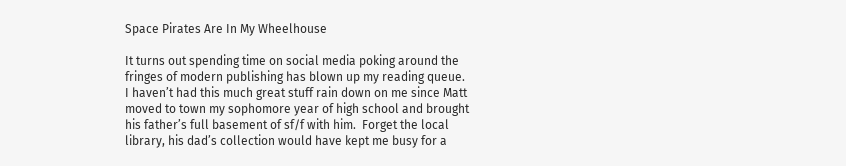Space Pirates Are In My Wheelhouse

It turns out spending time on social media poking around the fringes of modern publishing has blown up my reading queue.  I haven’t had this much great stuff rain down on me since Matt moved to town my sophomore year of high school and brought his father’s full basement of sf/f with him.  Forget the local library, his dad’s collection would have kept me busy for a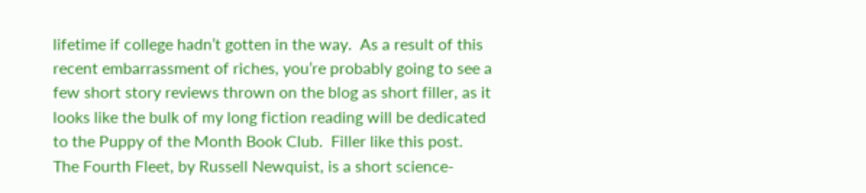lifetime if college hadn’t gotten in the way.  As a result of this recent embarrassment of riches, you’re probably going to see a few short story reviews thrown on the blog as short filler, as it looks like the bulk of my long fiction reading will be dedicated to the Puppy of the Month Book Club.  Filler like this post.
The Fourth Fleet, by Russell Newquist, is a short science-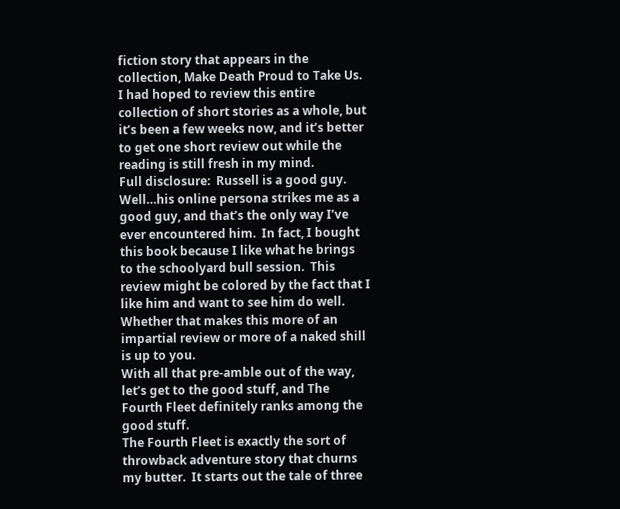fiction story that appears in the collection, Make Death Proud to Take Us.  I had hoped to review this entire collection of short stories as a whole, but it’s been a few weeks now, and it’s better to get one short review out while the reading is still fresh in my mind.
Full disclosure:  Russell is a good guy.  Well…his online persona strikes me as a good guy, and that’s the only way I’ve ever encountered him.  In fact, I bought this book because I like what he brings to the schoolyard bull session.  This review might be colored by the fact that I like him and want to see him do well.  Whether that makes this more of an impartial review or more of a naked shill is up to you.
With all that pre-amble out of the way, let’s get to the good stuff, and The Fourth Fleet definitely ranks among the good stuff.
The Fourth Fleet is exactly the sort of throwback adventure story that churns my butter.  It starts out the tale of three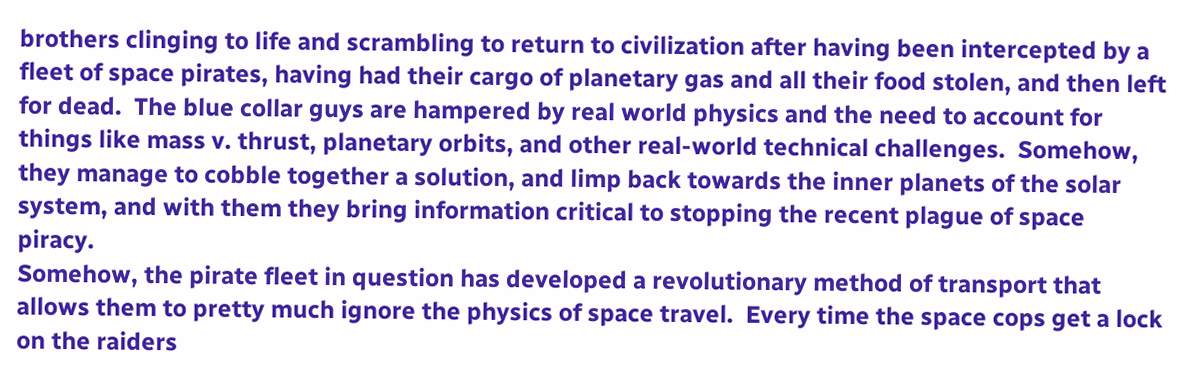brothers clinging to life and scrambling to return to civilization after having been intercepted by a fleet of space pirates, having had their cargo of planetary gas and all their food stolen, and then left for dead.  The blue collar guys are hampered by real world physics and the need to account for things like mass v. thrust, planetary orbits, and other real-world technical challenges.  Somehow, they manage to cobble together a solution, and limp back towards the inner planets of the solar system, and with them they bring information critical to stopping the recent plague of space piracy.
Somehow, the pirate fleet in question has developed a revolutionary method of transport that allows them to pretty much ignore the physics of space travel.  Every time the space cops get a lock on the raiders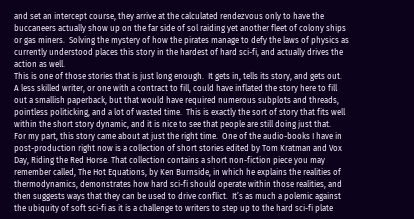and set an intercept course, they arrive at the calculated rendezvous only to have the buccaneers actually show up on the far side of sol raiding yet another fleet of colony ships or gas miners.  Solving the mystery of how the pirates manage to defy the laws of physics as currently understood places this story in the hardest of hard sci-fi, and actually drives the action as well.
This is one of those stories that is just long enough.  It gets in, tells its story, and gets out.  A less skilled writer, or one with a contract to fill, could have inflated the story here to fill out a smallish paperback, but that would have required numerous subplots and threads, pointless politicking, and a lot of wasted time.  This is exactly the sort of story that fits well within the short story dynamic, and it is nice to see that people are still doing just that.
For my part, this story came about at just the right time.  One of the audio-books I have in post-production right now is a collection of short stories edited by Tom Kratman and Vox Day, Riding the Red Horse. That collection contains a short non-fiction piece you may remember called, The Hot Equations, by Ken Burnside, in which he explains the realities of thermodynamics, demonstrates how hard sci-fi should operate within those realities, and then suggests ways that they can be used to drive conflict.  It’s as much a polemic against the ubiquity of soft sci-fi as it is a challenge to writers to step up to the hard sci-fi plate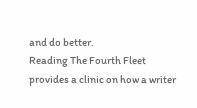and do better.
Reading The Fourth Fleet provides a clinic on how a writer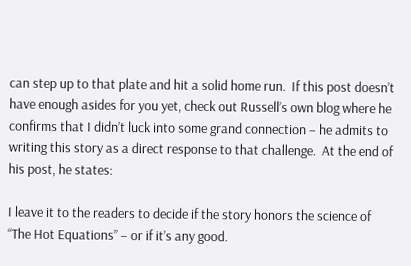can step up to that plate and hit a solid home run.  If this post doesn’t have enough asides for you yet, check out Russell’s own blog where he confirms that I didn’t luck into some grand connection – he admits to writing this story as a direct response to that challenge.  At the end of his post, he states:

I leave it to the readers to decide if the story honors the science of “The Hot Equations” – or if it’s any good.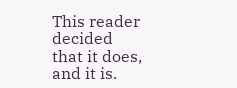This reader decided that it does, and it is.